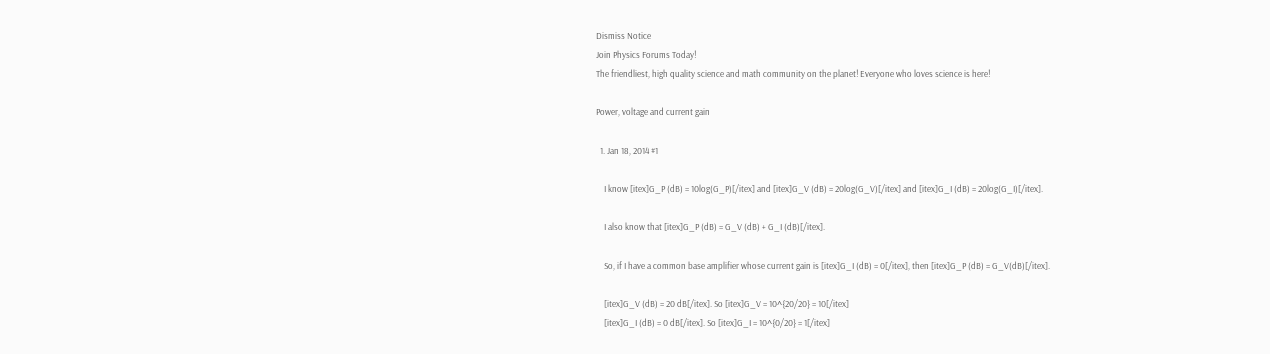Dismiss Notice
Join Physics Forums Today!
The friendliest, high quality science and math community on the planet! Everyone who loves science is here!

Power, voltage and current gain

  1. Jan 18, 2014 #1

    I know [itex]G_P (dB) = 10log(G_P)[/itex] and [itex]G_V (dB) = 20log(G_V)[/itex] and [itex]G_I (dB) = 20log(G_I)[/itex].

    I also know that [itex]G_P (dB) = G_V (dB) + G_I (dB)[/itex].

    So, if I have a common base amplifier whose current gain is [itex]G_I (dB) = 0[/itex], then [itex]G_P (dB) = G_V(dB)[/itex].

    [itex]G_V (dB) = 20 dB[/itex]. So [itex]G_V = 10^{20/20} = 10[/itex]
    [itex]G_I (dB) = 0 dB[/itex]. So [itex]G_I = 10^{0/20} = 1[/itex]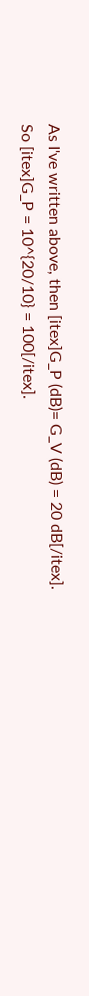As I've written above, then [itex]G_P (dB)= G_V (dB) = 20 dB[/itex]. So [itex]G_P = 10^{20/10} = 100[/itex].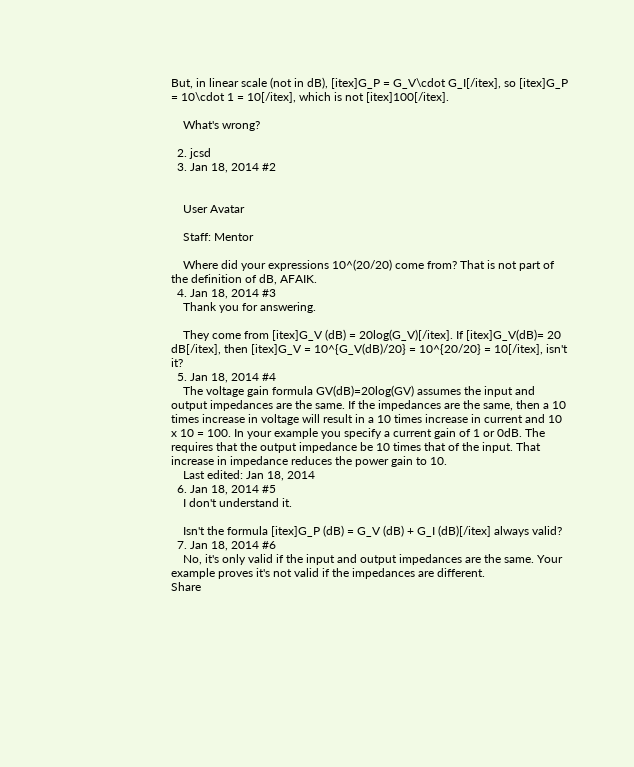But, in linear scale (not in dB), [itex]G_P = G_V\cdot G_I[/itex], so [itex]G_P = 10\cdot 1 = 10[/itex], which is not [itex]100[/itex].

    What's wrong?

  2. jcsd
  3. Jan 18, 2014 #2


    User Avatar

    Staff: Mentor

    Where did your expressions 10^(20/20) come from? That is not part of the definition of dB, AFAIK.
  4. Jan 18, 2014 #3
    Thank you for answering.

    They come from [itex]G_V (dB) = 20log(G_V)[/itex]. If [itex]G_V(dB)= 20 dB[/itex], then [itex]G_V = 10^{G_V(dB)/20} = 10^{20/20} = 10[/itex], isn't it?
  5. Jan 18, 2014 #4
    The voltage gain formula GV(dB)=20log(GV) assumes the input and output impedances are the same. If the impedances are the same, then a 10 times increase in voltage will result in a 10 times increase in current and 10 x 10 = 100. In your example you specify a current gain of 1 or 0dB. The requires that the output impedance be 10 times that of the input. That increase in impedance reduces the power gain to 10.
    Last edited: Jan 18, 2014
  6. Jan 18, 2014 #5
    I don't understand it.

    Isn't the formula [itex]G_P (dB) = G_V (dB) + G_I (dB)[/itex] always valid?
  7. Jan 18, 2014 #6
    No, it's only valid if the input and output impedances are the same. Your example proves it's not valid if the impedances are different.
Share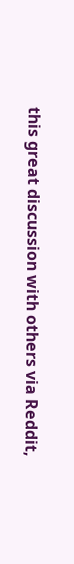this great discussion with others via Reddit,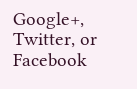Google+, Twitter, or Facebook